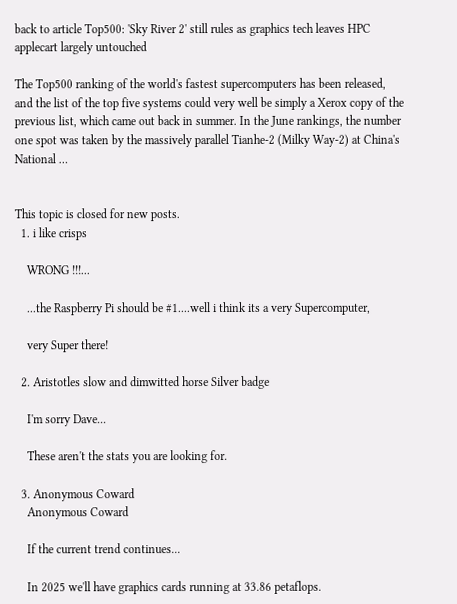back to article Top500: 'Sky River 2' still rules as graphics tech leaves HPC applecart largely untouched

The Top500 ranking of the world's fastest supercomputers has been released, and the list of the top five systems could very well be simply a Xerox copy of the previous list, which came out back in summer. In the June rankings, the number one spot was taken by the massively parallel Tianhe-2 (Milky Way-2) at China's National …


This topic is closed for new posts.
  1. i like crisps

    WRONG !!!...

    ...the Raspberry Pi should be #1....well i think its a very Supercomputer,

    very Super there!

  2. Aristotles slow and dimwitted horse Silver badge

    I'm sorry Dave...

    These aren't the stats you are looking for.

  3. Anonymous Coward
    Anonymous Coward

    If the current trend continues...

    In 2025 we'll have graphics cards running at 33.86 petaflops.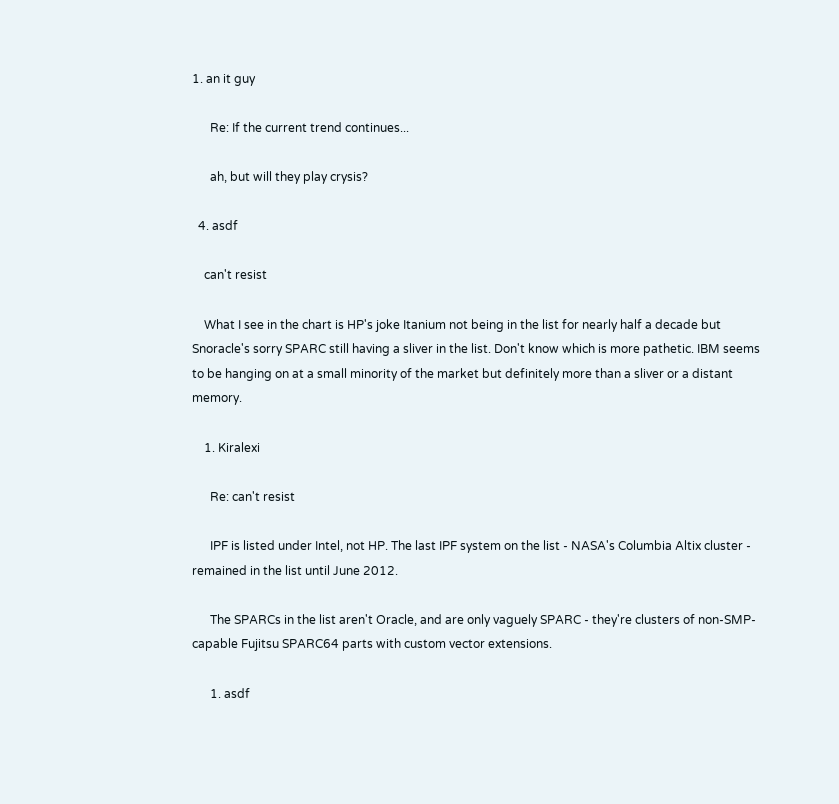1. an it guy

      Re: If the current trend continues...

      ah, but will they play crysis?

  4. asdf

    can't resist

    What I see in the chart is HP's joke Itanium not being in the list for nearly half a decade but Snoracle's sorry SPARC still having a sliver in the list. Don't know which is more pathetic. IBM seems to be hanging on at a small minority of the market but definitely more than a sliver or a distant memory.

    1. Kiralexi

      Re: can't resist

      IPF is listed under Intel, not HP. The last IPF system on the list - NASA's Columbia Altix cluster - remained in the list until June 2012.

      The SPARCs in the list aren't Oracle, and are only vaguely SPARC - they're clusters of non-SMP-capable Fujitsu SPARC64 parts with custom vector extensions.

      1. asdf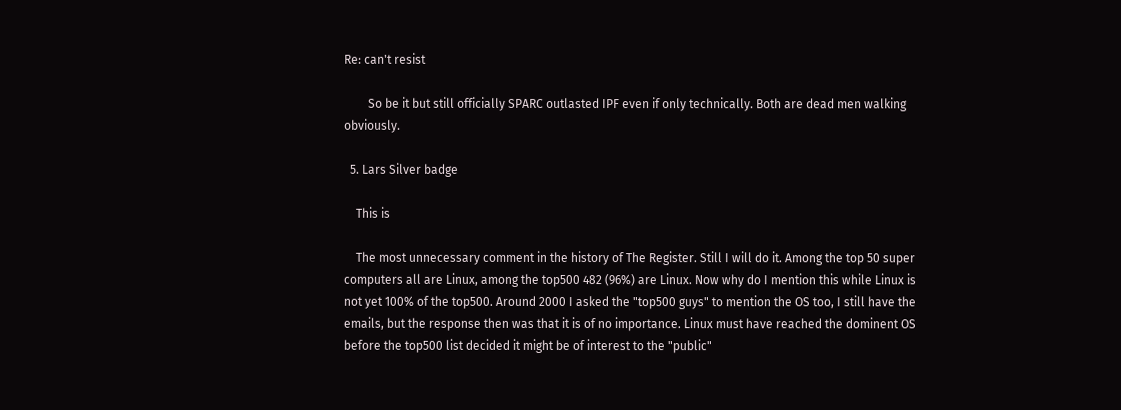Re: can't resist

        So be it but still officially SPARC outlasted IPF even if only technically. Both are dead men walking obviously.

  5. Lars Silver badge

    This is

    The most unnecessary comment in the history of The Register. Still I will do it. Among the top 50 super computers all are Linux, among the top500 482 (96%) are Linux. Now why do I mention this while Linux is not yet 100% of the top500. Around 2000 I asked the "top500 guys" to mention the OS too, I still have the emails, but the response then was that it is of no importance. Linux must have reached the dominent OS before the top500 list decided it might be of interest to the "public"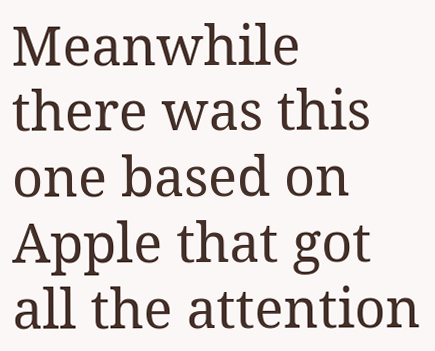Meanwhile there was this one based on Apple that got all the attention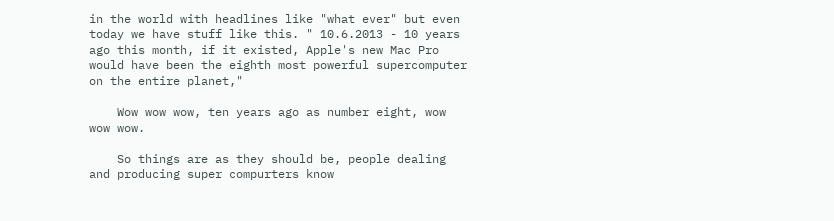in the world with headlines like "what ever" but even today we have stuff like this. " 10.6.2013 - 10 years ago this month, if it existed, Apple's new Mac Pro would have been the eighth most powerful supercomputer on the entire planet,"

    Wow wow wow, ten years ago as number eight, wow wow wow.

    So things are as they should be, people dealing and producing super compurters know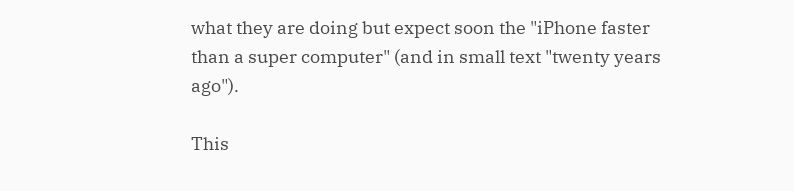what they are doing but expect soon the "iPhone faster than a super computer" (and in small text "twenty years ago").

This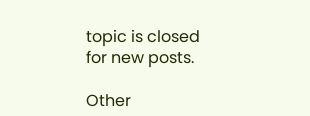topic is closed for new posts.

Other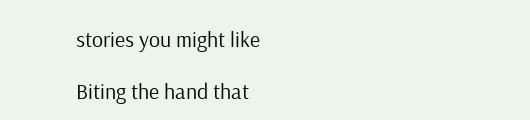stories you might like

Biting the hand that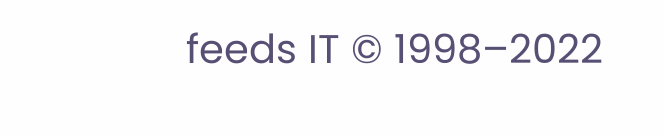feeds IT © 1998–2022